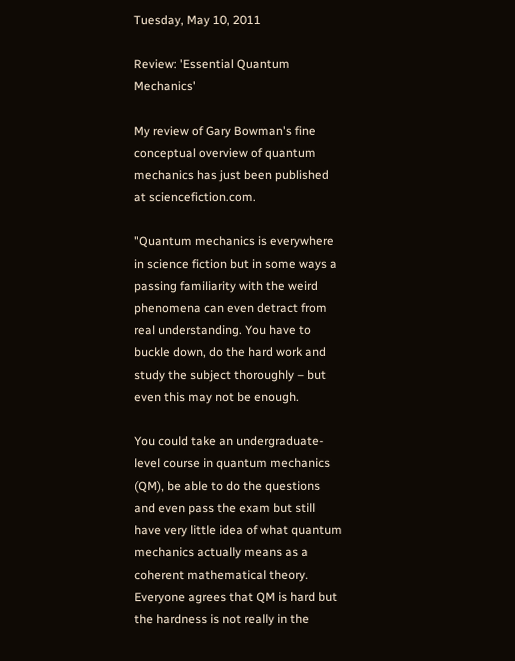Tuesday, May 10, 2011

Review: 'Essential Quantum Mechanics'

My review of Gary Bowman's fine conceptual overview of quantum mechanics has just been published at sciencefiction.com.

"Quantum mechanics is everywhere in science fiction but in some ways a passing familiarity with the weird phenomena can even detract from real understanding. You have to buckle down, do the hard work and study the subject thoroughly – but even this may not be enough.

You could take an undergraduate-level course in quantum mechanics (QM), be able to do the questions and even pass the exam but still have very little idea of what quantum mechanics actually means as a coherent mathematical theory. Everyone agrees that QM is hard but the hardness is not really in the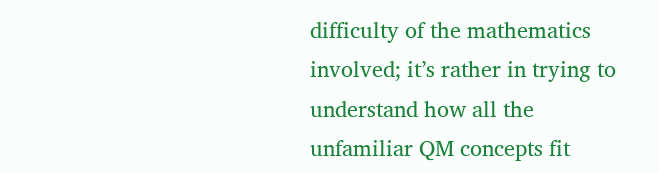difficulty of the mathematics involved; it’s rather in trying to understand how all the unfamiliar QM concepts fit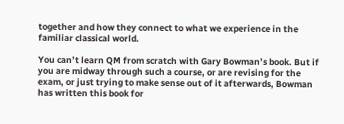together and how they connect to what we experience in the familiar classical world.

You can’t learn QM from scratch with Gary Bowman’s book. But if you are midway through such a course, or are revising for the exam, or just trying to make sense out of it afterwards, Bowman has written this book for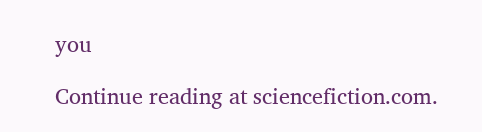you

Continue reading at sciencefiction.com.